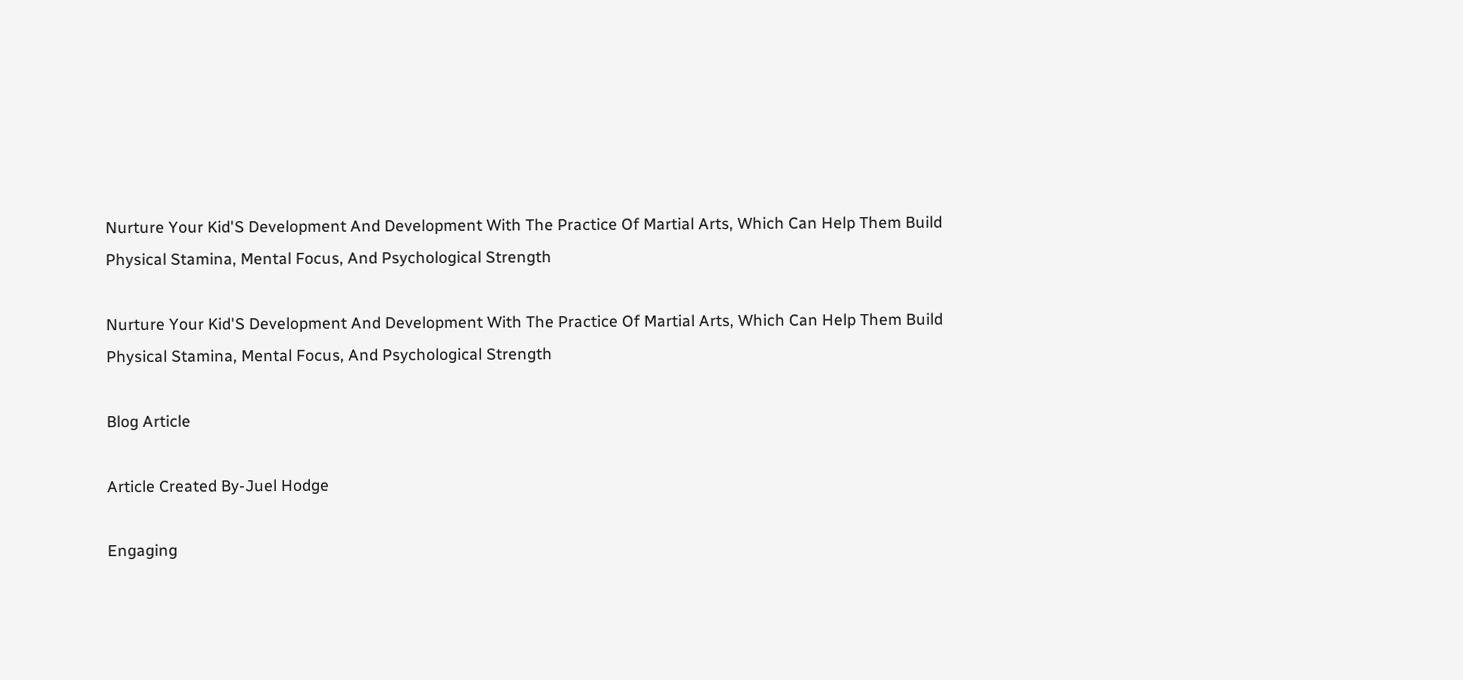Nurture Your Kid'S Development And Development With The Practice Of Martial Arts, Which Can Help Them Build Physical Stamina, Mental Focus, And Psychological Strength

Nurture Your Kid'S Development And Development With The Practice Of Martial Arts, Which Can Help Them Build Physical Stamina, Mental Focus, And Psychological Strength

Blog Article

Article Created By-Juel Hodge

Engaging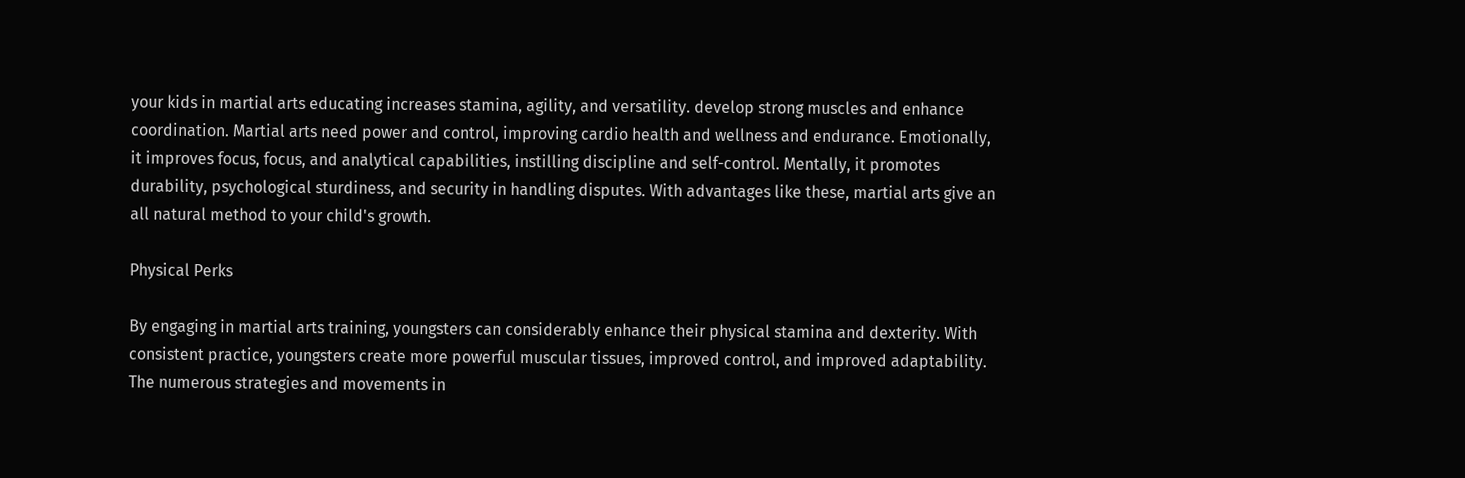your kids in martial arts educating increases stamina, agility, and versatility. develop strong muscles and enhance coordination. Martial arts need power and control, improving cardio health and wellness and endurance. Emotionally, it improves focus, focus, and analytical capabilities, instilling discipline and self-control. Mentally, it promotes durability, psychological sturdiness, and security in handling disputes. With advantages like these, martial arts give an all natural method to your child's growth.

Physical Perks

By engaging in martial arts training, youngsters can considerably enhance their physical stamina and dexterity. With consistent practice, youngsters create more powerful muscular tissues, improved control, and improved adaptability. The numerous strategies and movements in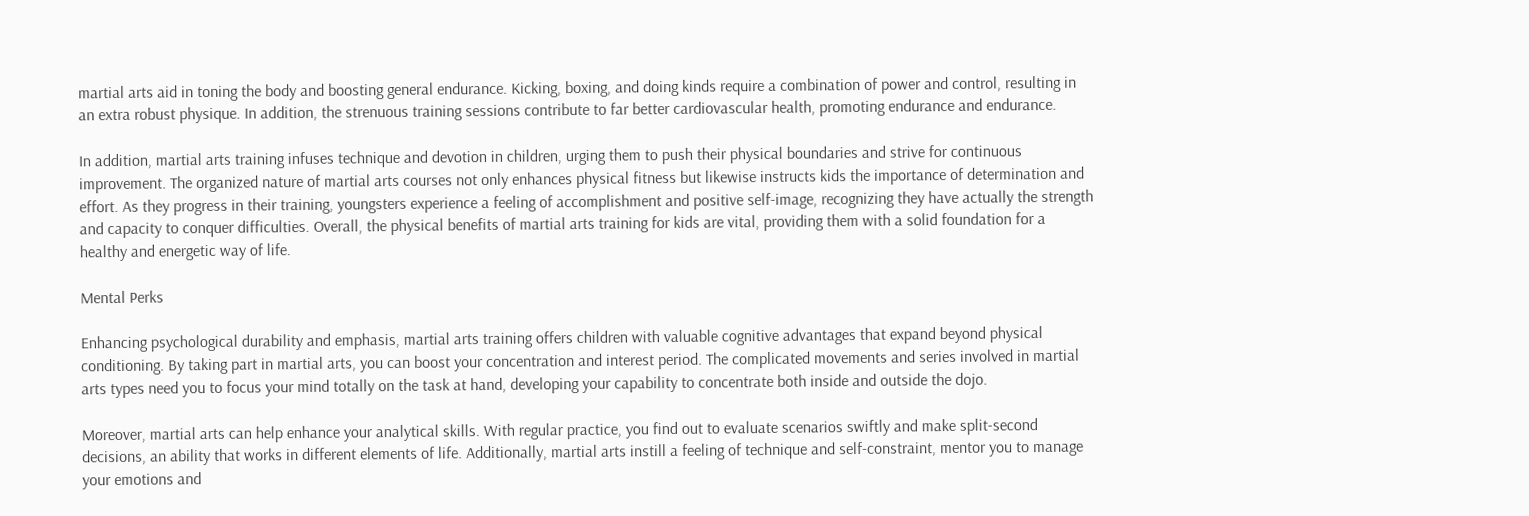martial arts aid in toning the body and boosting general endurance. Kicking, boxing, and doing kinds require a combination of power and control, resulting in an extra robust physique. In addition, the strenuous training sessions contribute to far better cardiovascular health, promoting endurance and endurance.

In addition, martial arts training infuses technique and devotion in children, urging them to push their physical boundaries and strive for continuous improvement. The organized nature of martial arts courses not only enhances physical fitness but likewise instructs kids the importance of determination and effort. As they progress in their training, youngsters experience a feeling of accomplishment and positive self-image, recognizing they have actually the strength and capacity to conquer difficulties. Overall, the physical benefits of martial arts training for kids are vital, providing them with a solid foundation for a healthy and energetic way of life.

Mental Perks

Enhancing psychological durability and emphasis, martial arts training offers children with valuable cognitive advantages that expand beyond physical conditioning. By taking part in martial arts, you can boost your concentration and interest period. The complicated movements and series involved in martial arts types need you to focus your mind totally on the task at hand, developing your capability to concentrate both inside and outside the dojo.

Moreover, martial arts can help enhance your analytical skills. With regular practice, you find out to evaluate scenarios swiftly and make split-second decisions, an ability that works in different elements of life. Additionally, martial arts instill a feeling of technique and self-constraint, mentor you to manage your emotions and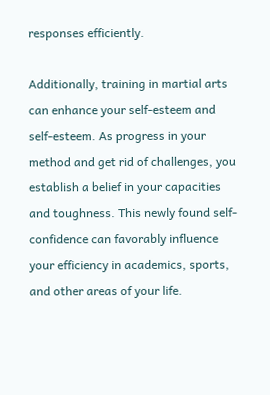responses efficiently.

Additionally, training in martial arts can enhance your self-esteem and self-esteem. As progress in your method and get rid of challenges, you establish a belief in your capacities and toughness. This newly found self-confidence can favorably influence your efficiency in academics, sports, and other areas of your life.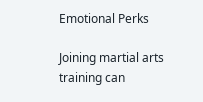Emotional Perks

Joining martial arts training can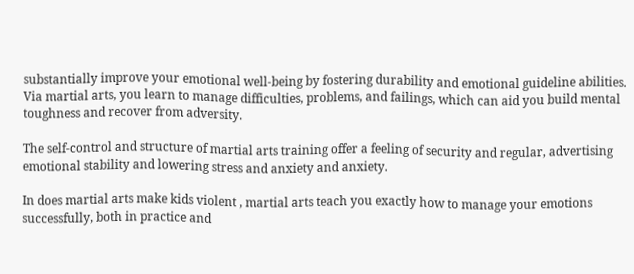substantially improve your emotional well-being by fostering durability and emotional guideline abilities. Via martial arts, you learn to manage difficulties, problems, and failings, which can aid you build mental toughness and recover from adversity.

The self-control and structure of martial arts training offer a feeling of security and regular, advertising emotional stability and lowering stress and anxiety and anxiety.

In does martial arts make kids violent , martial arts teach you exactly how to manage your emotions successfully, both in practice and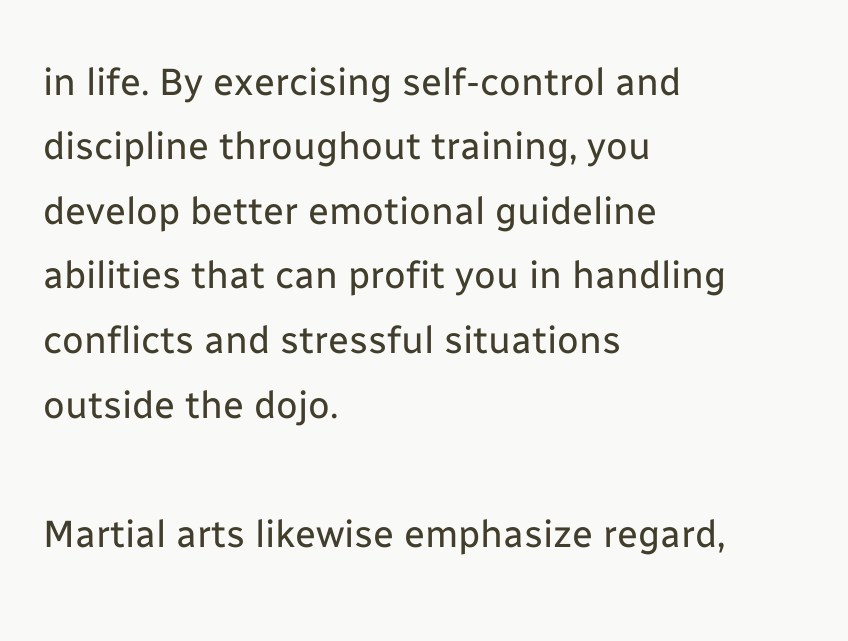in life. By exercising self-control and discipline throughout training, you develop better emotional guideline abilities that can profit you in handling conflicts and stressful situations outside the dojo.

Martial arts likewise emphasize regard,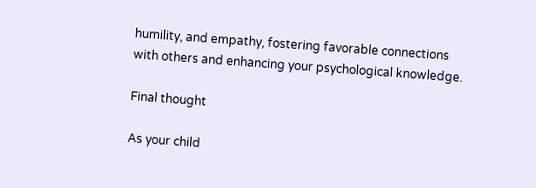humility, and empathy, fostering favorable connections with others and enhancing your psychological knowledge.

Final thought

As your child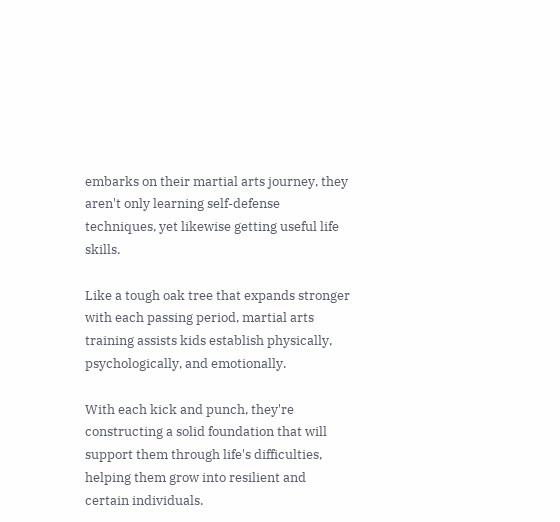embarks on their martial arts journey, they aren't only learning self-defense techniques, yet likewise getting useful life skills.

Like a tough oak tree that expands stronger with each passing period, martial arts training assists kids establish physically, psychologically, and emotionally.

With each kick and punch, they're constructing a solid foundation that will support them through life's difficulties, helping them grow into resilient and certain individuals.